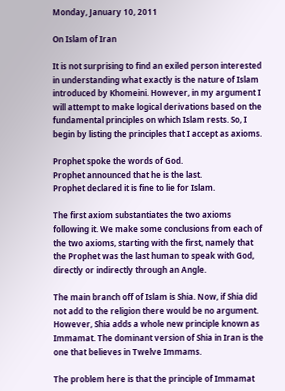Monday, January 10, 2011

On Islam of Iran

It is not surprising to find an exiled person interested in understanding what exactly is the nature of Islam introduced by Khomeini. However, in my argument I will attempt to make logical derivations based on the fundamental principles on which Islam rests. So, I begin by listing the principles that I accept as axioms.

Prophet spoke the words of God.
Prophet announced that he is the last.
Prophet declared it is fine to lie for Islam.

The first axiom substantiates the two axioms following it. We make some conclusions from each of the two axioms, starting with the first, namely that the Prophet was the last human to speak with God, directly or indirectly through an Angle.

The main branch off of Islam is Shia. Now, if Shia did not add to the religion there would be no argument. However, Shia adds a whole new principle known as Immamat. The dominant version of Shia in Iran is the one that believes in Twelve Immams.

The problem here is that the principle of Immamat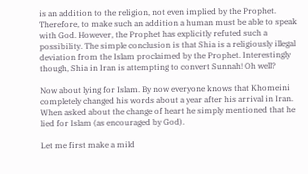is an addition to the religion, not even implied by the Prophet. Therefore, to make such an addition a human must be able to speak with God. However, the Prophet has explicitly refuted such a possibility. The simple conclusion is that Shia is a religiously illegal deviation from the Islam proclaimed by the Prophet. Interestingly though, Shia in Iran is attempting to convert Sunnah! Oh well?

Now about lying for Islam. By now everyone knows that Khomeini completely changed his words about a year after his arrival in Iran. When asked about the change of heart he simply mentioned that he lied for Islam (as encouraged by God).

Let me first make a mild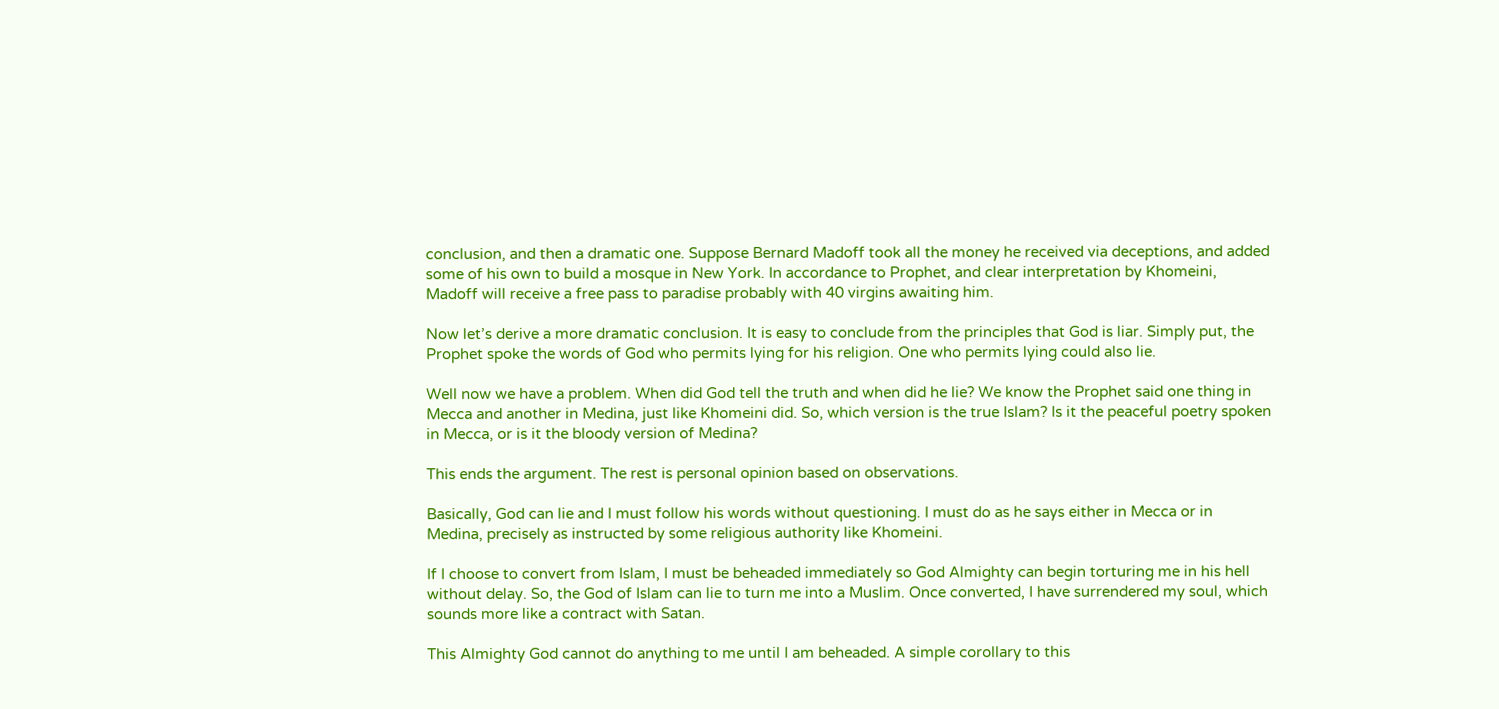conclusion, and then a dramatic one. Suppose Bernard Madoff took all the money he received via deceptions, and added some of his own to build a mosque in New York. In accordance to Prophet, and clear interpretation by Khomeini, Madoff will receive a free pass to paradise probably with 40 virgins awaiting him.

Now let’s derive a more dramatic conclusion. It is easy to conclude from the principles that God is liar. Simply put, the Prophet spoke the words of God who permits lying for his religion. One who permits lying could also lie.

Well now we have a problem. When did God tell the truth and when did he lie? We know the Prophet said one thing in Mecca and another in Medina, just like Khomeini did. So, which version is the true Islam? Is it the peaceful poetry spoken in Mecca, or is it the bloody version of Medina?

This ends the argument. The rest is personal opinion based on observations.

Basically, God can lie and I must follow his words without questioning. I must do as he says either in Mecca or in Medina, precisely as instructed by some religious authority like Khomeini.

If I choose to convert from Islam, I must be beheaded immediately so God Almighty can begin torturing me in his hell without delay. So, the God of Islam can lie to turn me into a Muslim. Once converted, I have surrendered my soul, which sounds more like a contract with Satan.

This Almighty God cannot do anything to me until I am beheaded. A simple corollary to this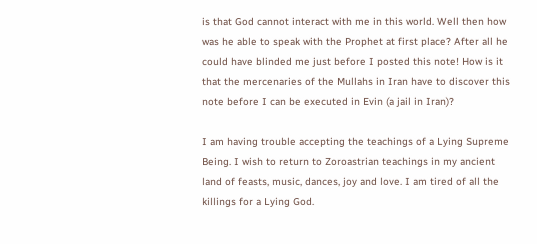is that God cannot interact with me in this world. Well then how was he able to speak with the Prophet at first place? After all he could have blinded me just before I posted this note! How is it that the mercenaries of the Mullahs in Iran have to discover this note before I can be executed in Evin (a jail in Iran)?

I am having trouble accepting the teachings of a Lying Supreme Being. I wish to return to Zoroastrian teachings in my ancient land of feasts, music, dances, joy and love. I am tired of all the killings for a Lying God.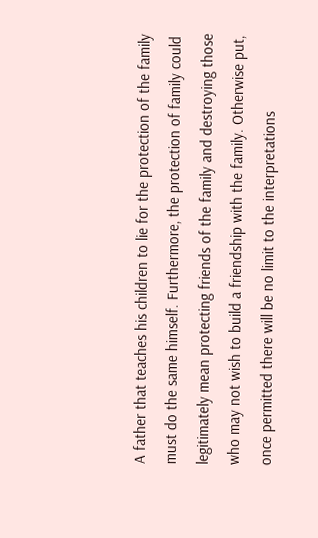A father that teaches his children to lie for the protection of the family must do the same himself. Furthermore, the protection of family could legitimately mean protecting friends of the family and destroying those who may not wish to build a friendship with the family. Otherwise put, once permitted there will be no limit to the interpretations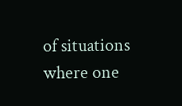of situations where one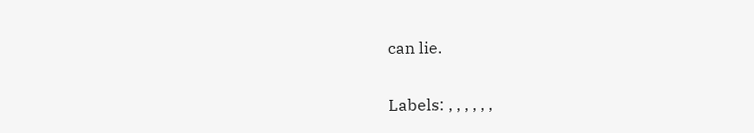can lie.

Labels: , , , , , ,